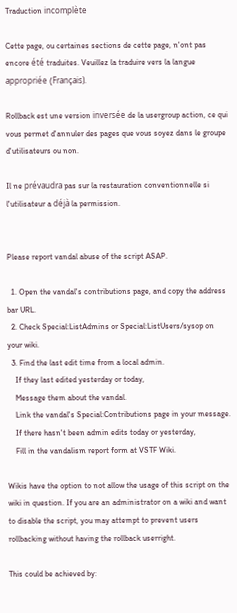Traduction incomplète

Cette page, ou certaines sections de cette page, n'ont pas encore été traduites. Veuillez la traduire vers la langue appropriée (Français).

Rollback est une version inversée de la usergroup action, ce qui vous permet d'annuler des pages que vous soyez dans le groupe d'utilisateurs ou non.

Il ne prévaudra pas sur la restauration conventionnelle si l'utilisateur a déjà la permission.


Please report vandal abuse of the script ASAP.

  1. Open the vandal's contributions page, and copy the address bar URL.
  2. Check Special:ListAdmins or Special:ListUsers/sysop on your wiki.
  3. Find the last edit time from a local admin.
    If they last edited yesterday or today,
    Message them about the vandal.
    Link the vandal's Special:Contributions page in your message.
    If there hasn't been admin edits today or yesterday,
    Fill in the vandalism report form at VSTF Wiki.

Wikis have the option to not allow the usage of this script on the wiki in question. If you are an administrator on a wiki and want to disable the script, you may attempt to prevent users rollbacking without having the rollback userright.

This could be achieved by: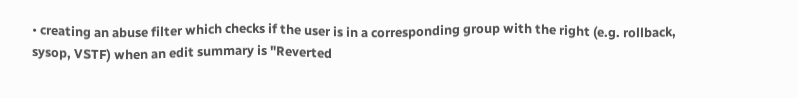• creating an abuse filter which checks if the user is in a corresponding group with the right (e.g. rollback, sysop, VSTF) when an edit summary is "Reverted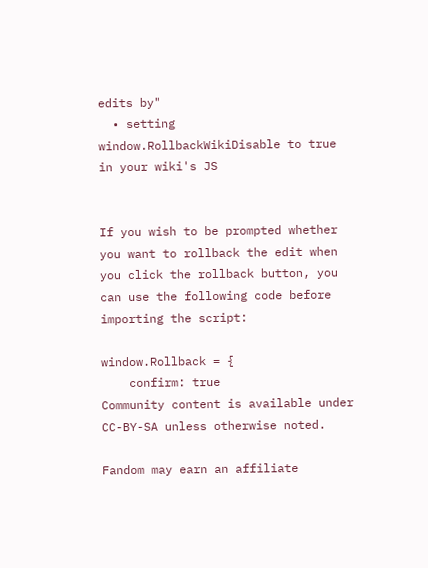edits by"
  • setting window.RollbackWikiDisable to true in your wiki's JS


If you wish to be prompted whether you want to rollback the edit when you click the rollback button, you can use the following code before importing the script:

window.Rollback = {
    confirm: true
Community content is available under CC-BY-SA unless otherwise noted.

Fandom may earn an affiliate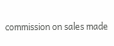commission on sales made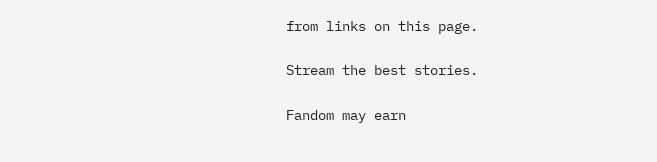from links on this page.

Stream the best stories.

Fandom may earn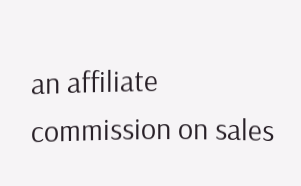an affiliate commission on sales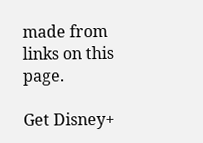made from links on this page.

Get Disney+